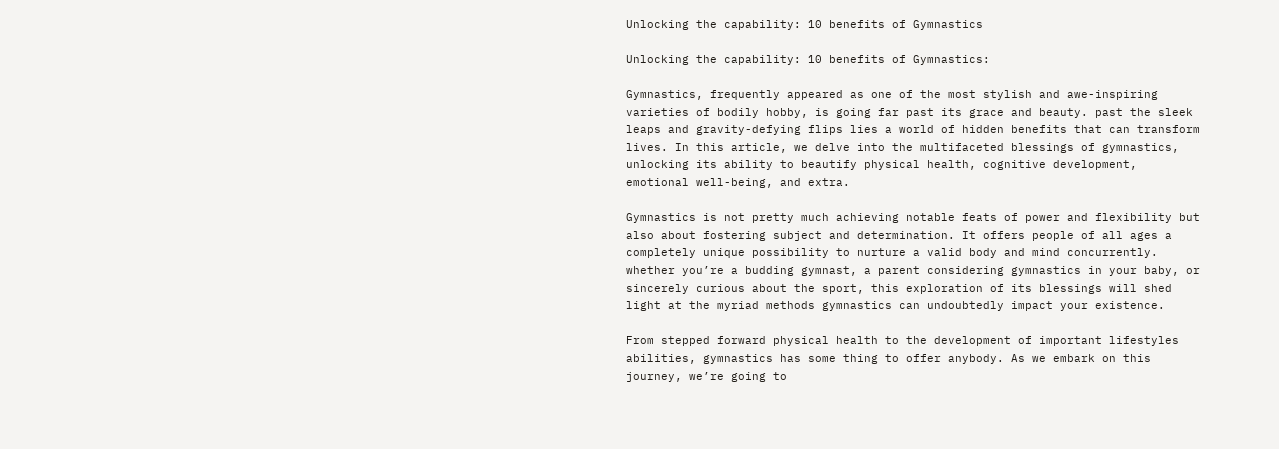Unlocking the capability: 10 benefits of Gymnastics

Unlocking the capability: 10 benefits of Gymnastics:

Gymnastics, frequently appeared as one of the most stylish and awe-inspiring varieties of bodily hobby, is going far past its grace and beauty. past the sleek leaps and gravity-defying flips lies a world of hidden benefits that can transform lives. In this article, we delve into the multifaceted blessings of gymnastics, unlocking its ability to beautify physical health, cognitive development, emotional well-being, and extra.

Gymnastics is not pretty much achieving notable feats of power and flexibility but also about fostering subject and determination. It offers people of all ages a completely unique possibility to nurture a valid body and mind concurrently. whether you’re a budding gymnast, a parent considering gymnastics in your baby, or sincerely curious about the sport, this exploration of its blessings will shed light at the myriad methods gymnastics can undoubtedly impact your existence.

From stepped forward physical health to the development of important lifestyles abilities, gymnastics has some thing to offer anybody. As we embark on this journey, we’re going to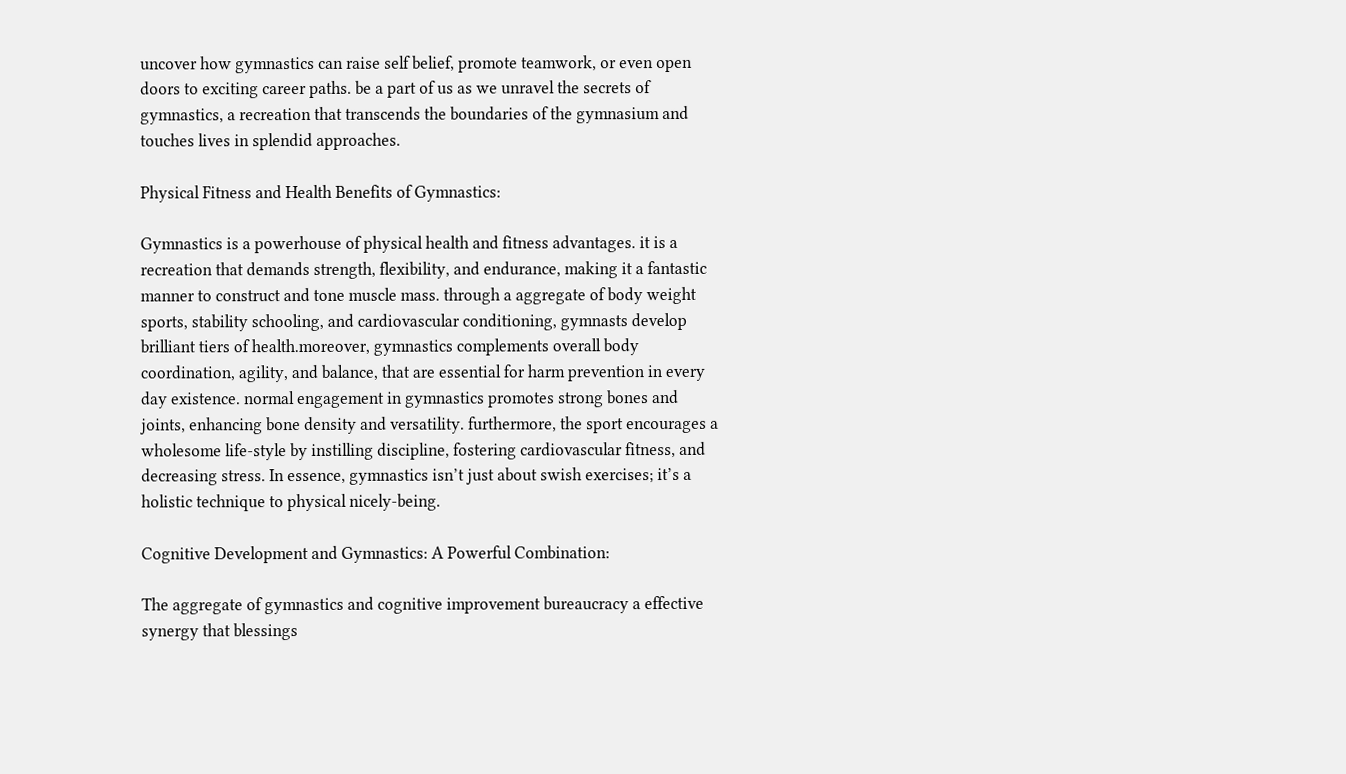uncover how gymnastics can raise self belief, promote teamwork, or even open doors to exciting career paths. be a part of us as we unravel the secrets of gymnastics, a recreation that transcends the boundaries of the gymnasium and touches lives in splendid approaches.

Physical Fitness and Health Benefits of Gymnastics:

Gymnastics is a powerhouse of physical health and fitness advantages. it is a recreation that demands strength, flexibility, and endurance, making it a fantastic manner to construct and tone muscle mass. through a aggregate of body weight sports, stability schooling, and cardiovascular conditioning, gymnasts develop brilliant tiers of health.moreover, gymnastics complements overall body coordination, agility, and balance, that are essential for harm prevention in every day existence. normal engagement in gymnastics promotes strong bones and joints, enhancing bone density and versatility. furthermore, the sport encourages a wholesome life-style by instilling discipline, fostering cardiovascular fitness, and decreasing stress. In essence, gymnastics isn’t just about swish exercises; it’s a holistic technique to physical nicely-being.

Cognitive Development and Gymnastics: A Powerful Combination:

The aggregate of gymnastics and cognitive improvement bureaucracy a effective synergy that blessings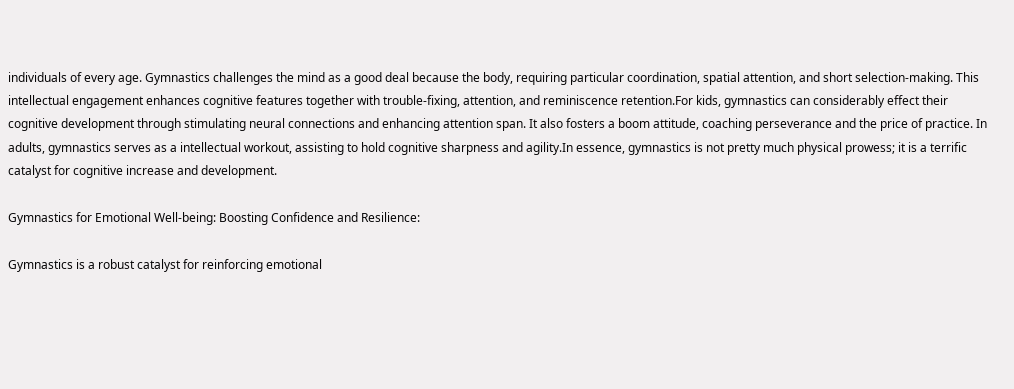individuals of every age. Gymnastics challenges the mind as a good deal because the body, requiring particular coordination, spatial attention, and short selection-making. This intellectual engagement enhances cognitive features together with trouble-fixing, attention, and reminiscence retention.For kids, gymnastics can considerably effect their cognitive development through stimulating neural connections and enhancing attention span. It also fosters a boom attitude, coaching perseverance and the price of practice. In adults, gymnastics serves as a intellectual workout, assisting to hold cognitive sharpness and agility.In essence, gymnastics is not pretty much physical prowess; it is a terrific catalyst for cognitive increase and development.

Gymnastics for Emotional Well-being: Boosting Confidence and Resilience:

Gymnastics is a robust catalyst for reinforcing emotional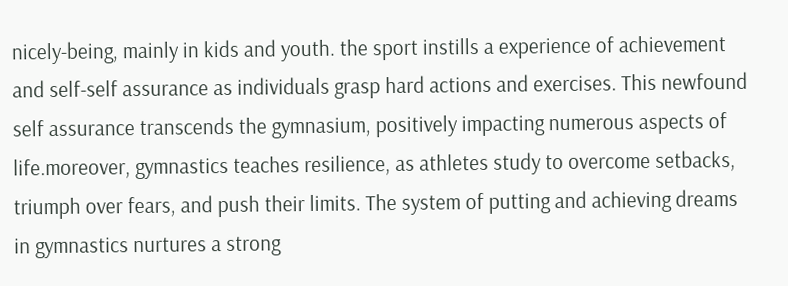nicely-being, mainly in kids and youth. the sport instills a experience of achievement and self-self assurance as individuals grasp hard actions and exercises. This newfound self assurance transcends the gymnasium, positively impacting numerous aspects of life.moreover, gymnastics teaches resilience, as athletes study to overcome setbacks, triumph over fears, and push their limits. The system of putting and achieving dreams in gymnastics nurtures a strong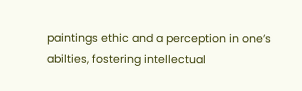paintings ethic and a perception in one’s abilties, fostering intellectual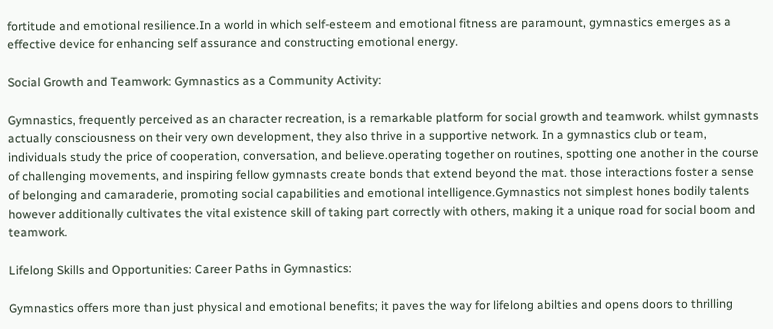fortitude and emotional resilience.In a world in which self-esteem and emotional fitness are paramount, gymnastics emerges as a effective device for enhancing self assurance and constructing emotional energy.

Social Growth and Teamwork: Gymnastics as a Community Activity:

Gymnastics, frequently perceived as an character recreation, is a remarkable platform for social growth and teamwork. whilst gymnasts actually consciousness on their very own development, they also thrive in a supportive network. In a gymnastics club or team, individuals study the price of cooperation, conversation, and believe.operating together on routines, spotting one another in the course of challenging movements, and inspiring fellow gymnasts create bonds that extend beyond the mat. those interactions foster a sense of belonging and camaraderie, promoting social capabilities and emotional intelligence.Gymnastics not simplest hones bodily talents however additionally cultivates the vital existence skill of taking part correctly with others, making it a unique road for social boom and teamwork.

Lifelong Skills and Opportunities: Career Paths in Gymnastics:

Gymnastics offers more than just physical and emotional benefits; it paves the way for lifelong abilties and opens doors to thrilling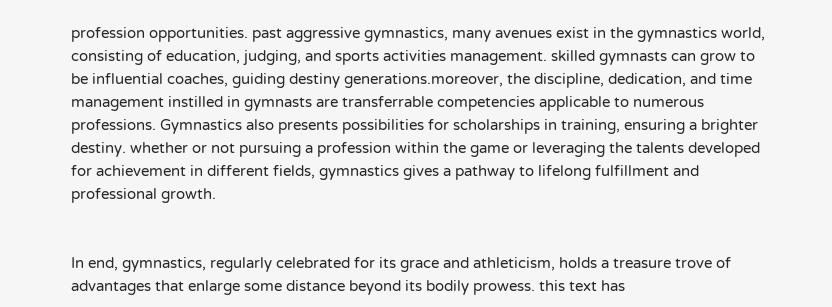profession opportunities. past aggressive gymnastics, many avenues exist in the gymnastics world, consisting of education, judging, and sports activities management. skilled gymnasts can grow to be influential coaches, guiding destiny generations.moreover, the discipline, dedication, and time management instilled in gymnasts are transferrable competencies applicable to numerous professions. Gymnastics also presents possibilities for scholarships in training, ensuring a brighter destiny. whether or not pursuing a profession within the game or leveraging the talents developed for achievement in different fields, gymnastics gives a pathway to lifelong fulfillment and professional growth.


In end, gymnastics, regularly celebrated for its grace and athleticism, holds a treasure trove of advantages that enlarge some distance beyond its bodily prowess. this text has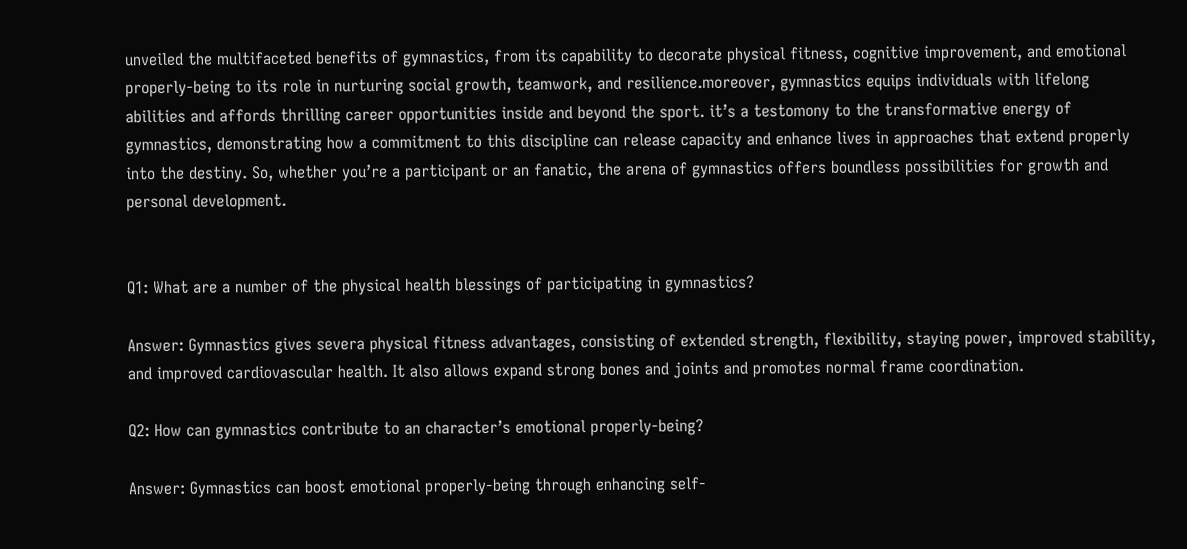unveiled the multifaceted benefits of gymnastics, from its capability to decorate physical fitness, cognitive improvement, and emotional properly-being to its role in nurturing social growth, teamwork, and resilience.moreover, gymnastics equips individuals with lifelong abilities and affords thrilling career opportunities inside and beyond the sport. it’s a testomony to the transformative energy of gymnastics, demonstrating how a commitment to this discipline can release capacity and enhance lives in approaches that extend properly into the destiny. So, whether you’re a participant or an fanatic, the arena of gymnastics offers boundless possibilities for growth and personal development.


Q1: What are a number of the physical health blessings of participating in gymnastics?

Answer: Gymnastics gives severa physical fitness advantages, consisting of extended strength, flexibility, staying power, improved stability, and improved cardiovascular health. It also allows expand strong bones and joints and promotes normal frame coordination.

Q2: How can gymnastics contribute to an character’s emotional properly-being?

Answer: Gymnastics can boost emotional properly-being through enhancing self-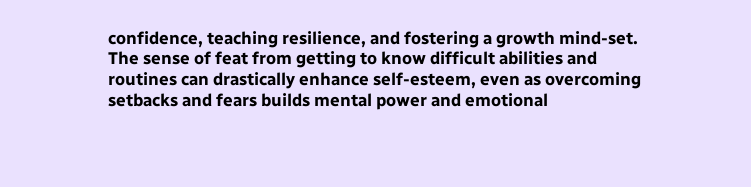confidence, teaching resilience, and fostering a growth mind-set. The sense of feat from getting to know difficult abilities and routines can drastically enhance self-esteem, even as overcoming setbacks and fears builds mental power and emotional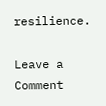resilience.

Leave a Comment